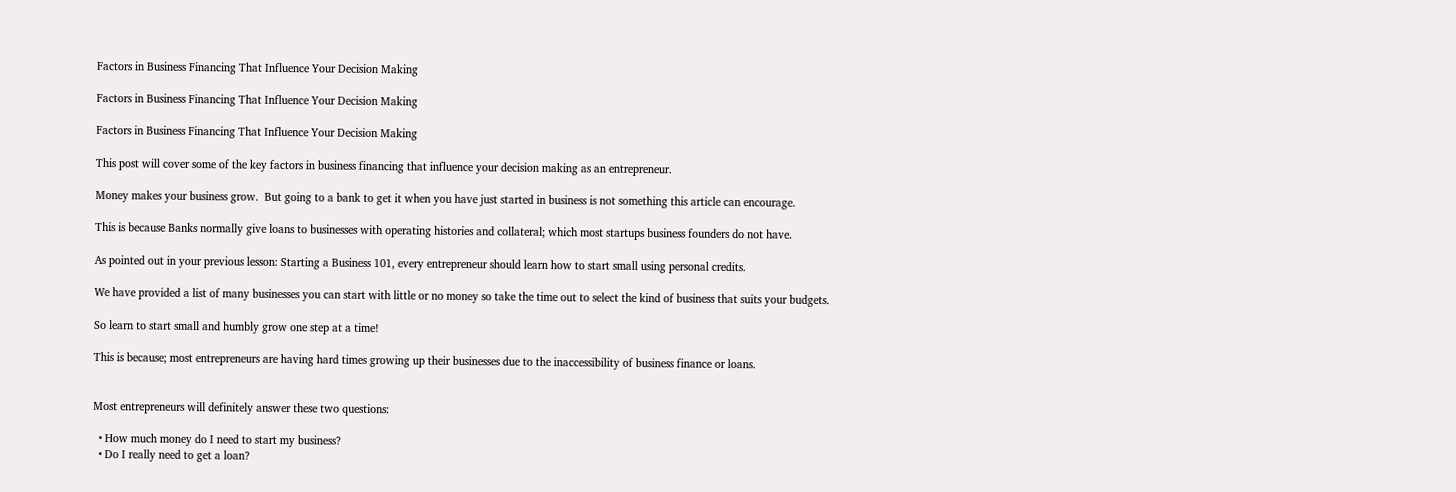Factors in Business Financing That Influence Your Decision Making

Factors in Business Financing That Influence Your Decision Making

Factors in Business Financing That Influence Your Decision Making

This post will cover some of the key factors in business financing that influence your decision making as an entrepreneur.

Money makes your business grow.  But going to a bank to get it when you have just started in business is not something this article can encourage.

This is because Banks normally give loans to businesses with operating histories and collateral; which most startups business founders do not have.

As pointed out in your previous lesson: Starting a Business 101, every entrepreneur should learn how to start small using personal credits.

We have provided a list of many businesses you can start with little or no money so take the time out to select the kind of business that suits your budgets.

So learn to start small and humbly grow one step at a time!

This is because; most entrepreneurs are having hard times growing up their businesses due to the inaccessibility of business finance or loans.


Most entrepreneurs will definitely answer these two questions:

  • How much money do I need to start my business?
  • Do I really need to get a loan?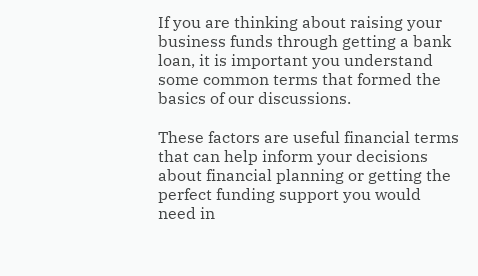If you are thinking about raising your business funds through getting a bank loan, it is important you understand some common terms that formed the basics of our discussions.

These factors are useful financial terms that can help inform your decisions about financial planning or getting the perfect funding support you would need in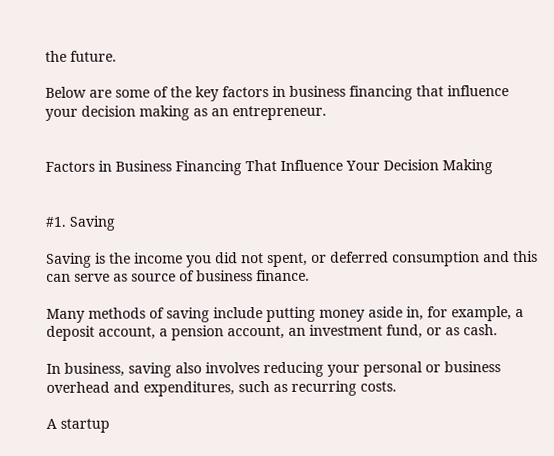the future.

Below are some of the key factors in business financing that influence your decision making as an entrepreneur.


Factors in Business Financing That Influence Your Decision Making


#1. Saving

Saving is the income you did not spent, or deferred consumption and this can serve as source of business finance.

Many methods of saving include putting money aside in, for example, a deposit account, a pension account, an investment fund, or as cash.

In business, saving also involves reducing your personal or business overhead and expenditures, such as recurring costs.

A startup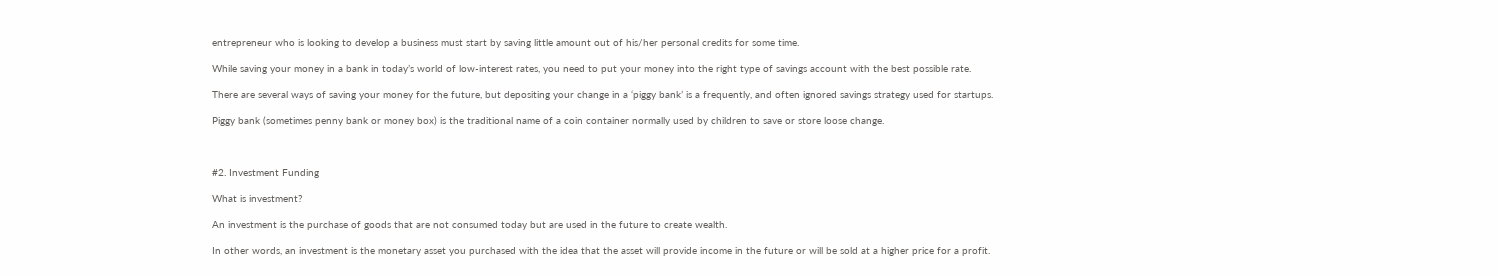entrepreneur who is looking to develop a business must start by saving little amount out of his/her personal credits for some time.

While saving your money in a bank in today’s world of low-interest rates, you need to put your money into the right type of savings account with the best possible rate.

There are several ways of saving your money for the future, but depositing your change in a ‘piggy bank’ is a frequently, and often ignored savings strategy used for startups.

Piggy bank (sometimes penny bank or money box) is the traditional name of a coin container normally used by children to save or store loose change.



#2. Investment Funding

What is investment?

An investment is the purchase of goods that are not consumed today but are used in the future to create wealth.

In other words, an investment is the monetary asset you purchased with the idea that the asset will provide income in the future or will be sold at a higher price for a profit.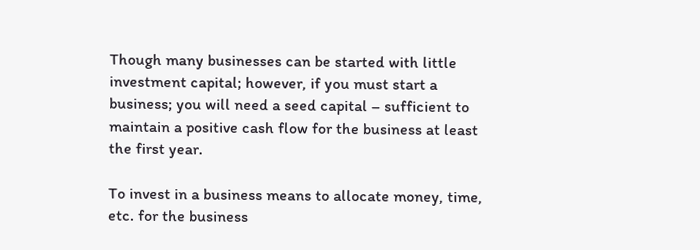Though many businesses can be started with little investment capital; however, if you must start a business; you will need a seed capital – sufficient to maintain a positive cash flow for the business at least the first year.

To invest in a business means to allocate money, time, etc. for the business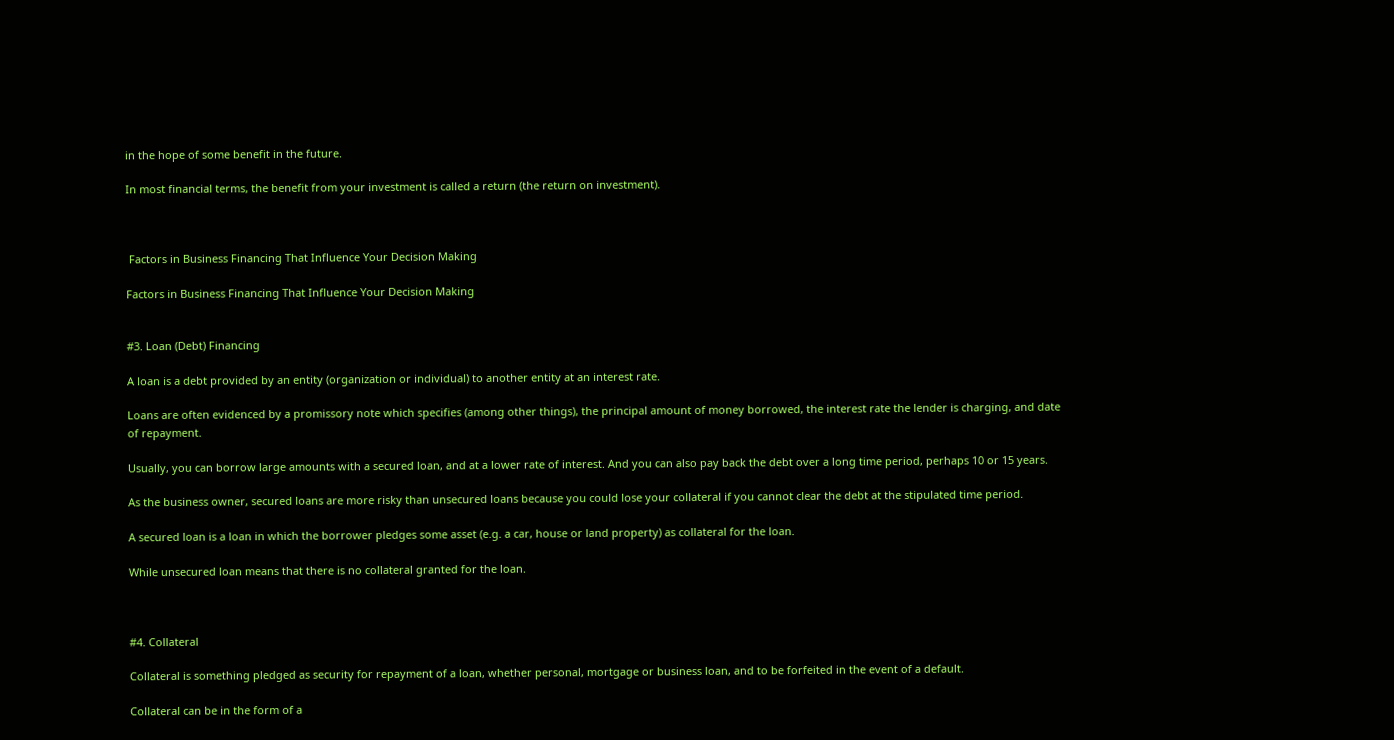in the hope of some benefit in the future.

In most financial terms, the benefit from your investment is called a return (the return on investment).



 Factors in Business Financing That Influence Your Decision Making

Factors in Business Financing That Influence Your Decision Making


#3. Loan (Debt) Financing

A loan is a debt provided by an entity (organization or individual) to another entity at an interest rate.

Loans are often evidenced by a promissory note which specifies (among other things), the principal amount of money borrowed, the interest rate the lender is charging, and date of repayment.

Usually, you can borrow large amounts with a secured loan, and at a lower rate of interest. And you can also pay back the debt over a long time period, perhaps 10 or 15 years.

As the business owner, secured loans are more risky than unsecured loans because you could lose your collateral if you cannot clear the debt at the stipulated time period.

A secured loan is a loan in which the borrower pledges some asset (e.g. a car, house or land property) as collateral for the loan.

While unsecured loan means that there is no collateral granted for the loan.



#4. Collateral

Collateral is something pledged as security for repayment of a loan, whether personal, mortgage or business loan, and to be forfeited in the event of a default.

Collateral can be in the form of a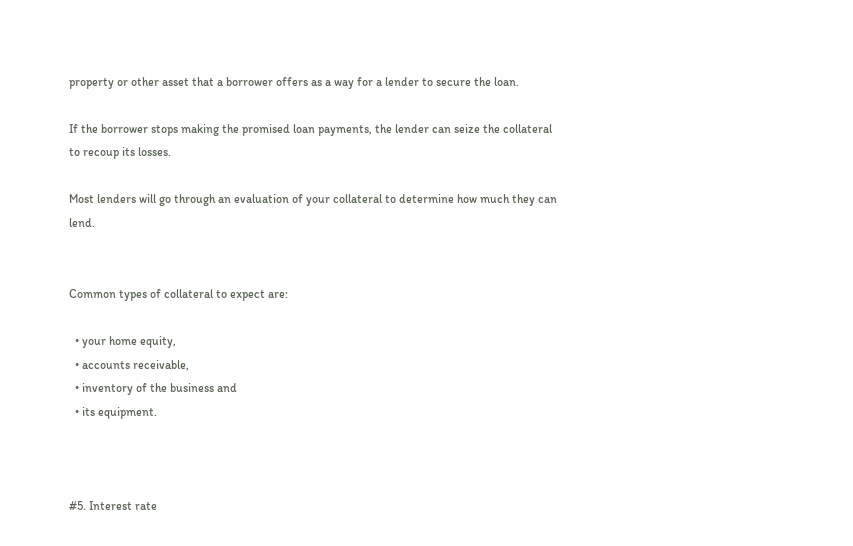property or other asset that a borrower offers as a way for a lender to secure the loan.

If the borrower stops making the promised loan payments, the lender can seize the collateral to recoup its losses.

Most lenders will go through an evaluation of your collateral to determine how much they can lend.


Common types of collateral to expect are:

  • your home equity,
  • accounts receivable,
  • inventory of the business and
  • its equipment.



#5. Interest rate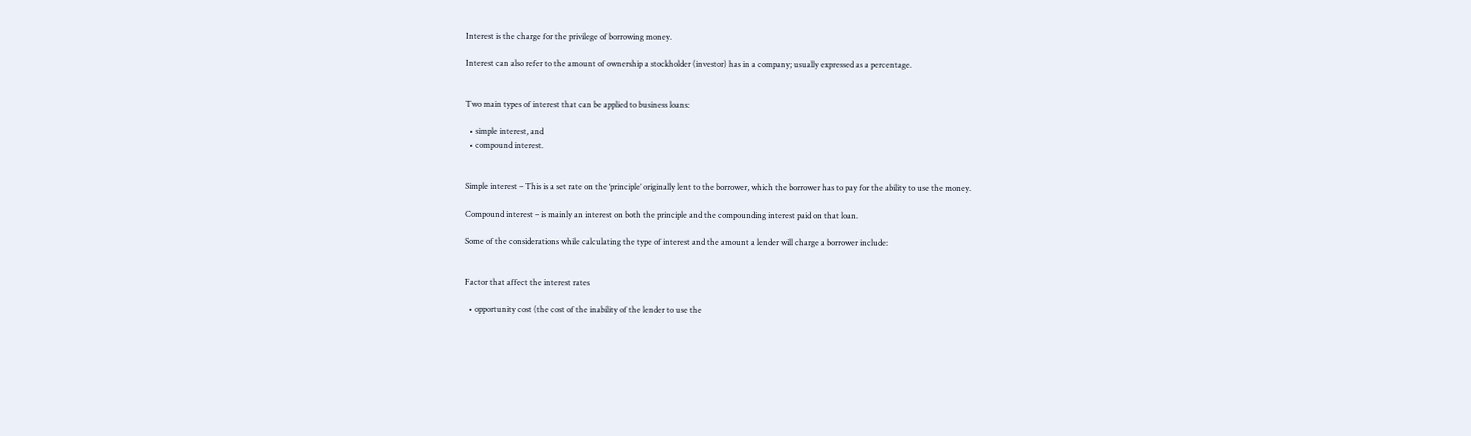Interest is the charge for the privilege of borrowing money.

Interest can also refer to the amount of ownership a stockholder (investor) has in a company; usually expressed as a percentage.


Two main types of interest that can be applied to business loans:

  • simple interest, and
  • compound interest.


Simple interest – This is a set rate on the ‘principle’ originally lent to the borrower, which the borrower has to pay for the ability to use the money.

Compound interest – is mainly an interest on both the principle and the compounding interest paid on that loan.

Some of the considerations while calculating the type of interest and the amount a lender will charge a borrower include:


Factor that affect the interest rates

  • opportunity cost (the cost of the inability of the lender to use the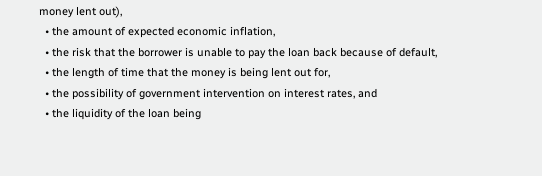money lent out),
  • the amount of expected economic inflation,
  • the risk that the borrower is unable to pay the loan back because of default,
  • the length of time that the money is being lent out for,
  • the possibility of government intervention on interest rates, and
  • the liquidity of the loan being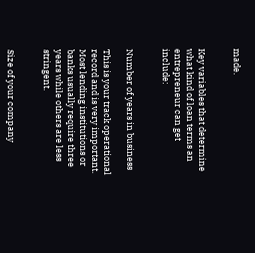made.


Key variables that determine what kind of loan terms an entrepreneur can get include:


Number of years in business

This is your track operational record and is very important. Most lending institutions or banks usually require three years while others are less stringent.


Size of your company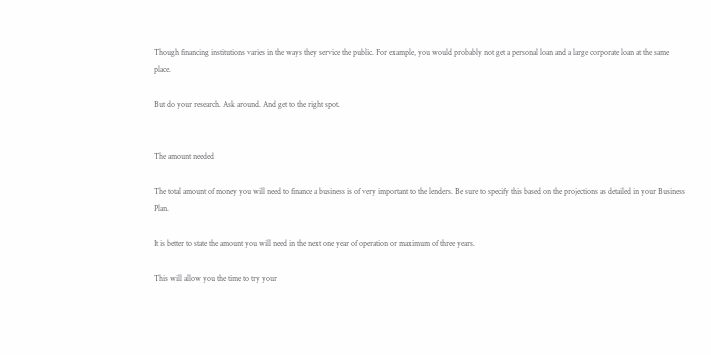Though financing institutions varies in the ways they service the public. For example, you would probably not get a personal loan and a large corporate loan at the same place.

But do your research. Ask around. And get to the right spot.


The amount needed

The total amount of money you will need to finance a business is of very important to the lenders. Be sure to specify this based on the projections as detailed in your Business Plan.

It is better to state the amount you will need in the next one year of operation or maximum of three years.

This will allow you the time to try your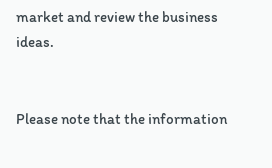market and review the business ideas.


Please note that the information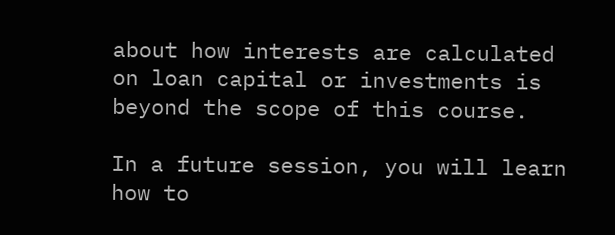about how interests are calculated on loan capital or investments is beyond the scope of this course.

In a future session, you will learn how to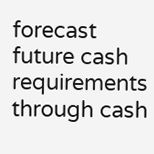forecast future cash requirements through cash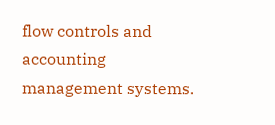flow controls and accounting management systems.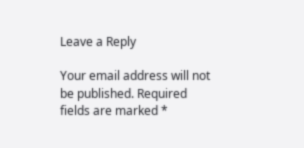Leave a Reply

Your email address will not be published. Required fields are marked *